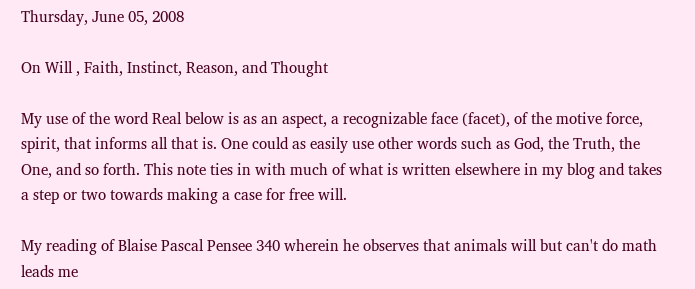Thursday, June 05, 2008

On Will , Faith, Instinct, Reason, and Thought

My use of the word Real below is as an aspect, a recognizable face (facet), of the motive force, spirit, that informs all that is. One could as easily use other words such as God, the Truth, the One, and so forth. This note ties in with much of what is written elsewhere in my blog and takes a step or two towards making a case for free will.

My reading of Blaise Pascal Pensee 340 wherein he observes that animals will but can't do math leads me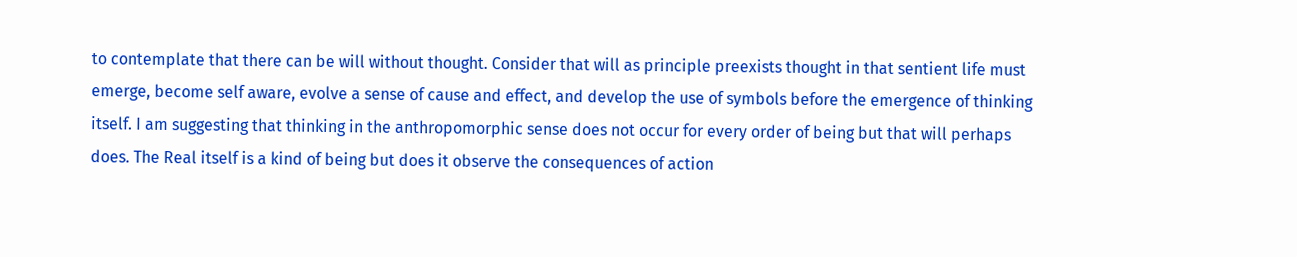to contemplate that there can be will without thought. Consider that will as principle preexists thought in that sentient life must emerge, become self aware, evolve a sense of cause and effect, and develop the use of symbols before the emergence of thinking itself. I am suggesting that thinking in the anthropomorphic sense does not occur for every order of being but that will perhaps does. The Real itself is a kind of being but does it observe the consequences of action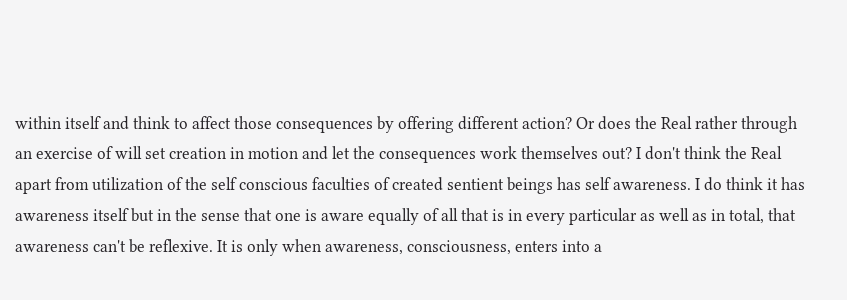within itself and think to affect those consequences by offering different action? Or does the Real rather through an exercise of will set creation in motion and let the consequences work themselves out? I don't think the Real apart from utilization of the self conscious faculties of created sentient beings has self awareness. I do think it has awareness itself but in the sense that one is aware equally of all that is in every particular as well as in total, that awareness can't be reflexive. It is only when awareness, consciousness, enters into a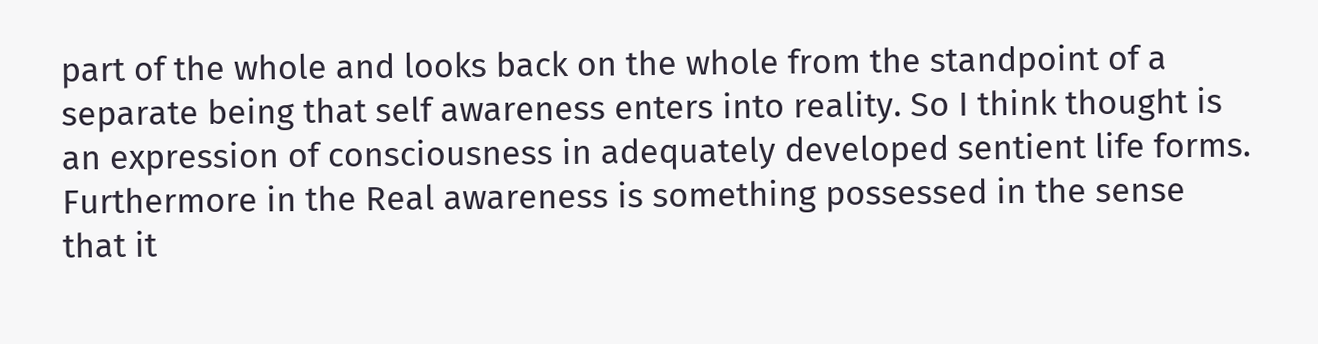part of the whole and looks back on the whole from the standpoint of a separate being that self awareness enters into reality. So I think thought is an expression of consciousness in adequately developed sentient life forms. Furthermore in the Real awareness is something possessed in the sense that it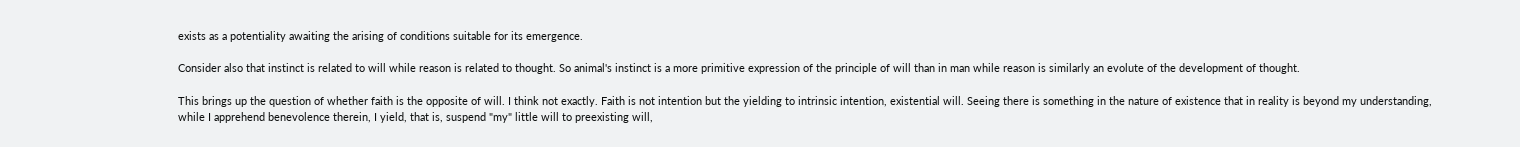exists as a potentiality awaiting the arising of conditions suitable for its emergence.

Consider also that instinct is related to will while reason is related to thought. So animal's instinct is a more primitive expression of the principle of will than in man while reason is similarly an evolute of the development of thought.

This brings up the question of whether faith is the opposite of will. I think not exactly. Faith is not intention but the yielding to intrinsic intention, existential will. Seeing there is something in the nature of existence that in reality is beyond my understanding, while I apprehend benevolence therein, I yield, that is, suspend "my" little will to preexisting will,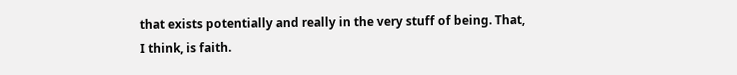that exists potentially and really in the very stuff of being. That, I think, is faith.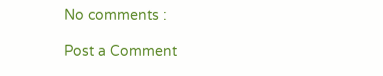No comments :

Post a Comment